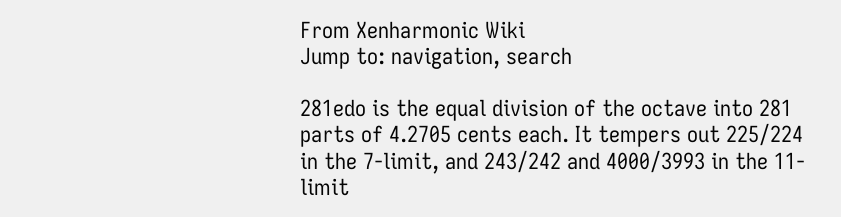From Xenharmonic Wiki
Jump to: navigation, search

281edo is the equal division of the octave into 281 parts of 4.2705 cents each. It tempers out 225/224 in the 7-limit, and 243/242 and 4000/3993 in the 11-limit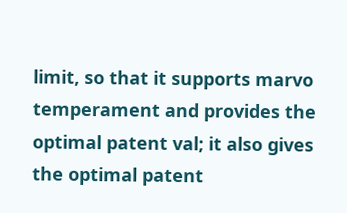limit, so that it supports marvo temperament and provides the optimal patent val; it also gives the optimal patent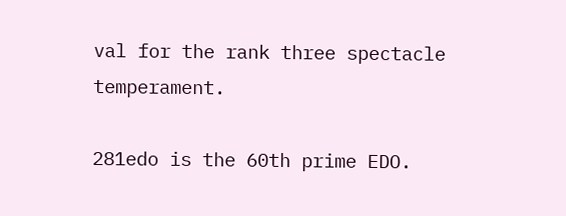val for the rank three spectacle temperament.

281edo is the 60th prime EDO.